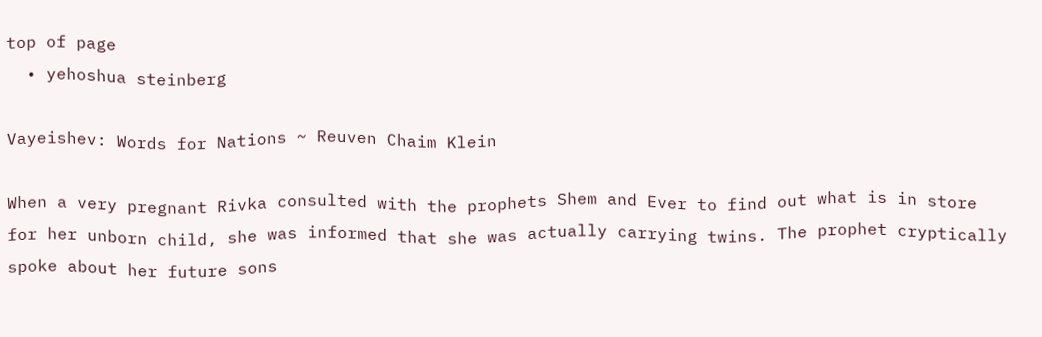top of page
  • yehoshua steinberg

Vayeishev: Words for Nations ~ Reuven Chaim Klein

When a very pregnant Rivka consulted with the prophets Shem and Ever to find out what is in store for her unborn child, she was informed that she was actually carrying twins. The prophet cryptically spoke about her future sons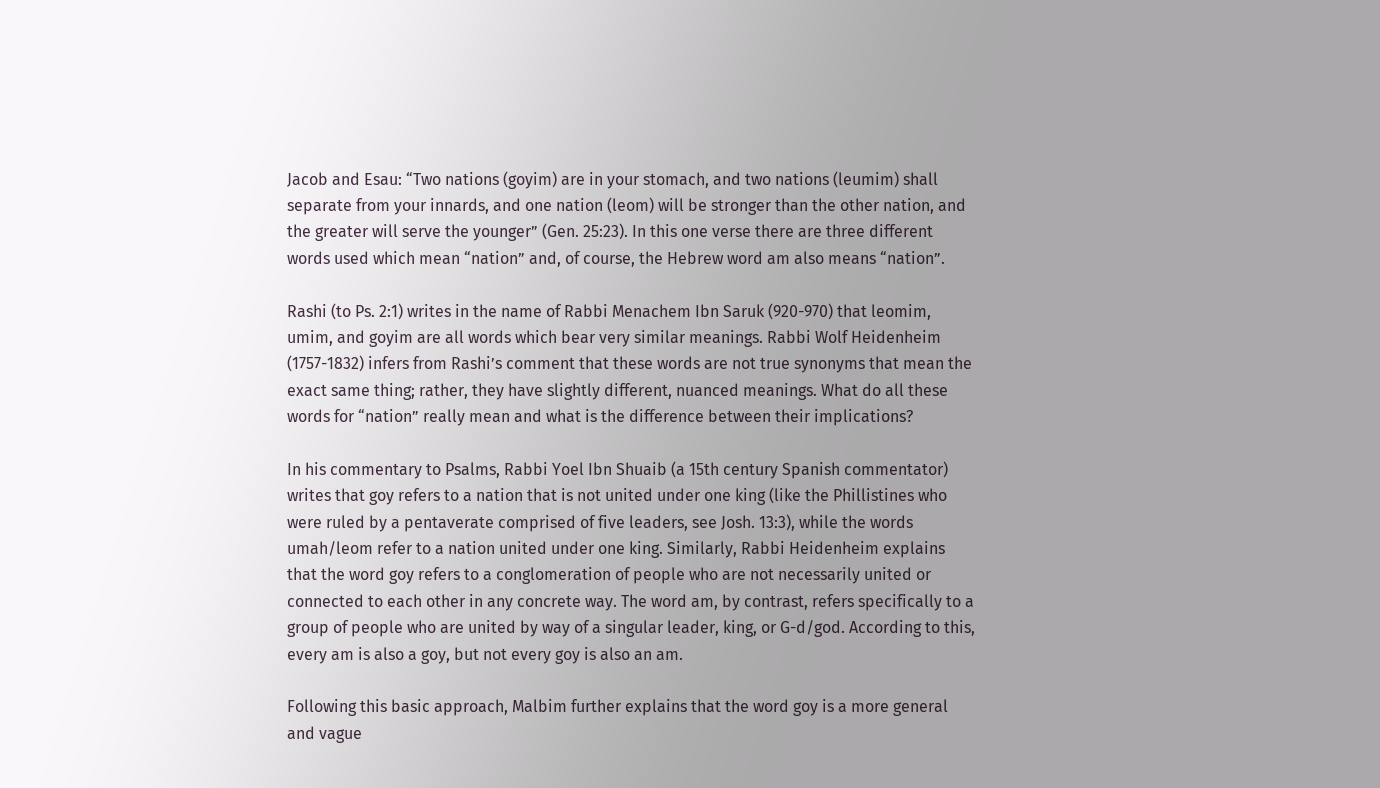Jacob and Esau: “Two nations (goyim) are in your stomach, and two nations (leumim) shall separate from your innards, and one nation (leom) will be stronger than the other nation, and the greater will serve the younger” (Gen. 25:23). In this one verse there are three different words used which mean “nation” and, of course, the Hebrew word am also means “nation”.

Rashi (to Ps. 2:1) writes in the name of Rabbi Menachem Ibn Saruk (920-970) that leomim, umim, and goyim are all words which bear very similar meanings. Rabbi Wolf Heidenheim (1757-1832) infers from Rashi’s comment that these words are not true synonyms that mean the exact same thing; rather, they have slightly different, nuanced meanings. What do all these words for “nation” really mean and what is the difference between their implications?

In his commentary to Psalms, Rabbi Yoel Ibn Shuaib (a 15th century Spanish commentator) writes that goy refers to a nation that is not united under one king (like the Phillistines who were ruled by a pentaverate comprised of five leaders, see Josh. 13:3), while the words umah/leom refer to a nation united under one king. Similarly, Rabbi Heidenheim explains that the word goy refers to a conglomeration of people who are not necessarily united or connected to each other in any concrete way. The word am, by contrast, refers specifically to a group of people who are united by way of a singular leader, king, or G-d/god. According to this, every am is also a goy, but not every goy is also an am.

Following this basic approach, Malbim further explains that the word goy is a more general and vague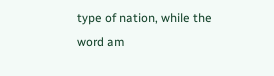type of nation, while the word am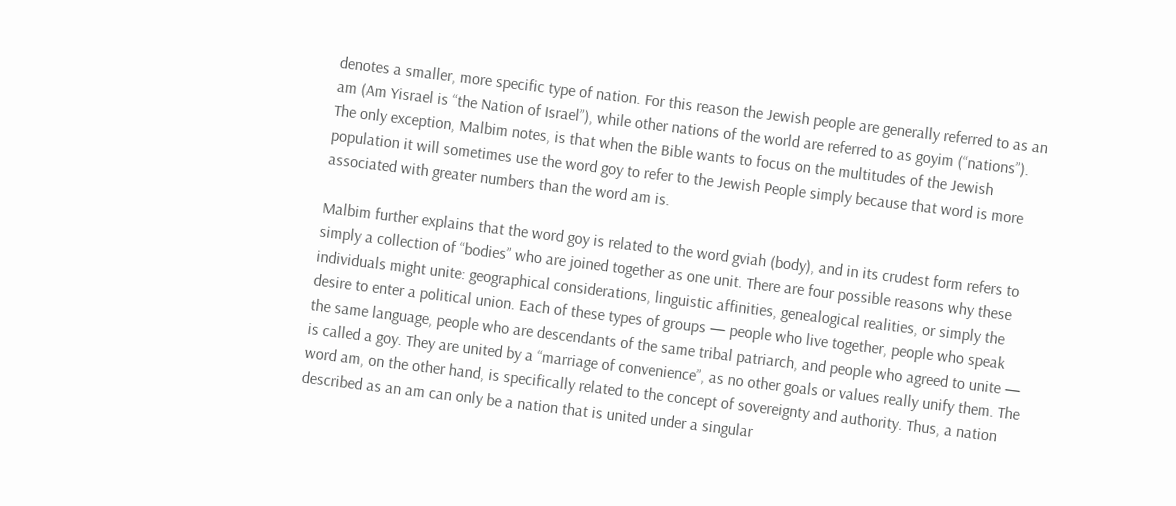denotes a smaller, more specific type of nation. For this reason the Jewish people are generally referred to as an am (Am Yisrael is “the Nation of Israel”), while other nations of the world are referred to as goyim (“nations”). The only exception, Malbim notes, is that when the Bible wants to focus on the multitudes of the Jewish population it will sometimes use the word goy to refer to the Jewish People simply because that word is more associated with greater numbers than the word am is.

Malbim further explains that the word goy is related to the word gviah (body), and in its crudest form refers to simply a collection of “bodies” who are joined together as one unit. There are four possible reasons why these individuals might unite: geographical considerations, linguistic affinities, genealogical realities, or simply the desire to enter a political union. Each of these types of groups — people who live together, people who speak the same language, people who are descendants of the same tribal patriarch, and people who agreed to unite — is called a goy. They are united by a “marriage of convenience”, as no other goals or values really unify them. The word am, on the other hand, is specifically related to the concept of sovereignty and authority. Thus, a nation described as an am can only be a nation that is united under a singular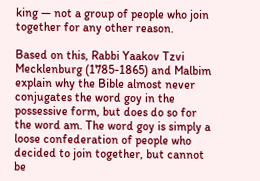king — not a group of people who join together for any other reason.

Based on this, Rabbi Yaakov Tzvi Mecklenburg (1785-1865) and Malbim explain why the Bible almost never conjugates the word goy in the possessive form, but does do so for the word am. The word goy is simply a loose confederation of people who decided to join together, but cannot be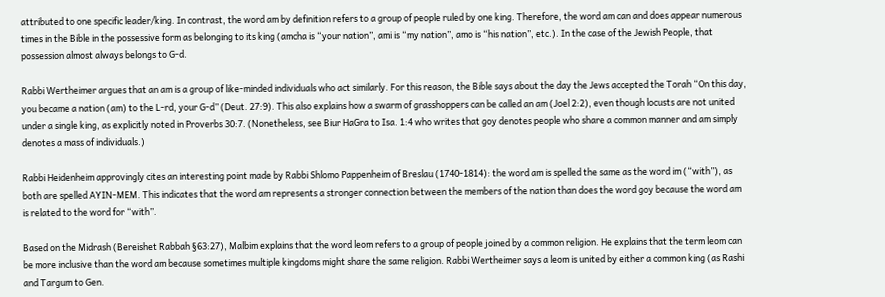attributed to one specific leader/king. In contrast, the word am by definition refers to a group of people ruled by one king. Therefore, the word am can and does appear numerous times in the Bible in the possessive form as belonging to its king (amcha is “your nation”, ami is “my nation”, amo is “his nation”, etc.). In the case of the Jewish People, that possession almost always belongs to G-d.

Rabbi Wertheimer argues that an am is a group of like-minded individuals who act similarly. For this reason, the Bible says about the day the Jews accepted the Torah “On this day, you became a nation (am) to the L-rd, your G-d” (Deut. 27:9). This also explains how a swarm of grasshoppers can be called an am (Joel 2:2), even though locusts are not united under a single king, as explicitly noted in Proverbs 30:7. (Nonetheless, see Biur HaGra to Isa. 1:4 who writes that goy denotes people who share a common manner and am simply denotes a mass of individuals.)

Rabbi Heidenheim approvingly cites an interesting point made by Rabbi Shlomo Pappenheim of Breslau (1740-1814): the word am is spelled the same as the word im (“with”), as both are spelled AYIN-MEM. This indicates that the word am represents a stronger connection between the members of the nation than does the word goy because the word am is related to the word for “with”.

Based on the Midrash (Bereishet Rabbah §63:27), Malbim explains that the word leom refers to a group of people joined by a common religion. He explains that the term leom can be more inclusive than the word am because sometimes multiple kingdoms might share the same religion. Rabbi Wertheimer says a leom is united by either a common king (as Rashi and Targum to Gen.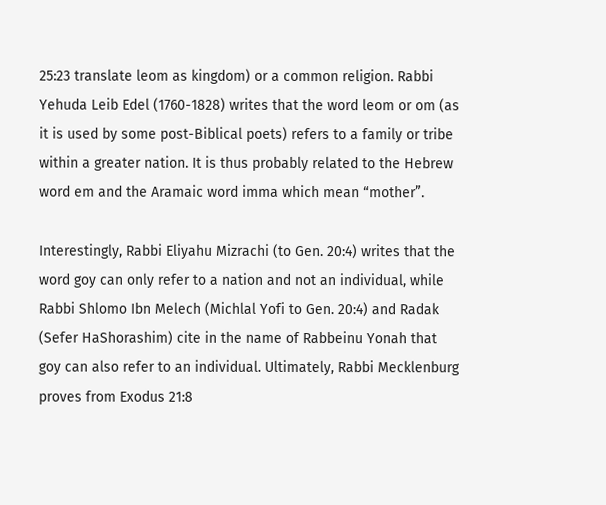25:23 translate leom as kingdom) or a common religion. Rabbi Yehuda Leib Edel (1760-1828) writes that the word leom or om (as it is used by some post-Biblical poets) refers to a family or tribe within a greater nation. It is thus probably related to the Hebrew word em and the Aramaic word imma which mean “mother”.

Interestingly, Rabbi Eliyahu Mizrachi (to Gen. 20:4) writes that the word goy can only refer to a nation and not an individual, while Rabbi Shlomo Ibn Melech (Michlal Yofi to Gen. 20:4) and Radak (Sefer HaShorashim) cite in the name of Rabbeinu Yonah that goy can also refer to an individual. Ultimately, Rabbi Mecklenburg proves from Exodus 21:8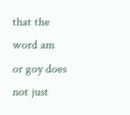that the word am or goy does not just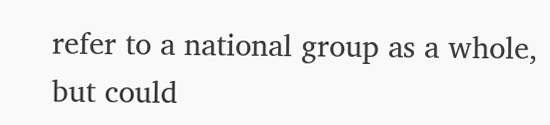refer to a national group as a whole, but could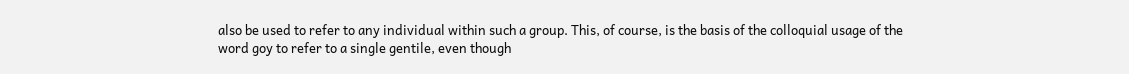also be used to refer to any individual within such a group. This, of course, is the basis of the colloquial usage of the word goy to refer to a single gentile, even though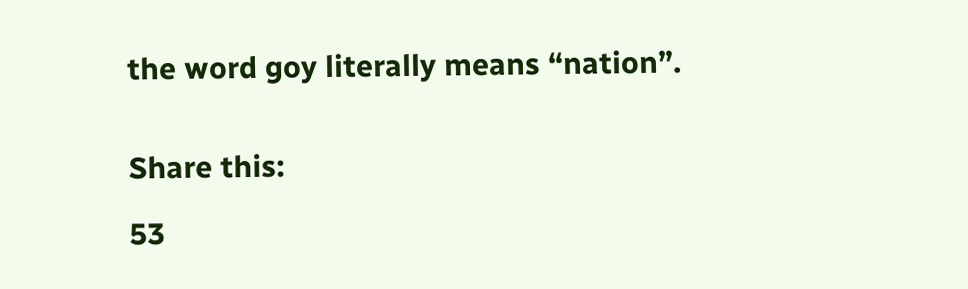the word goy literally means “nation”.


Share this:

53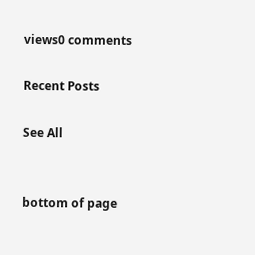views0 comments

Recent Posts

See All


bottom of page